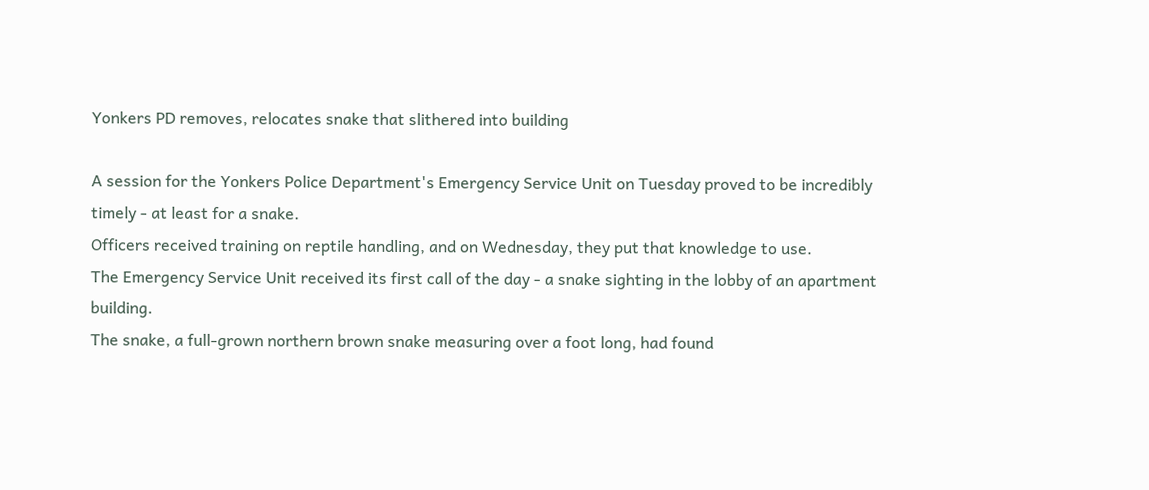Yonkers PD removes, relocates snake that slithered into building

A session for the Yonkers Police Department's Emergency Service Unit on Tuesday proved to be incredibly timely - at least for a snake.
Officers received training on reptile handling, and on Wednesday, they put that knowledge to use.
The Emergency Service Unit received its first call of the day - a snake sighting in the lobby of an apartment building.
The snake, a full-grown northern brown snake measuring over a foot long, had found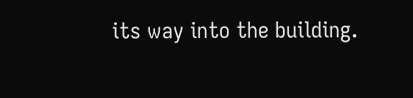its way into the building.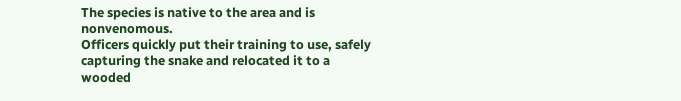The species is native to the area and is nonvenomous.
Officers quickly put their training to use, safely capturing the snake and relocated it to a wooded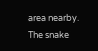area nearby.
The snake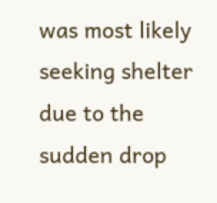was most likely seeking shelter due to the sudden drop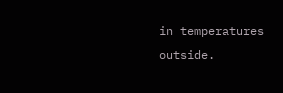in temperatures outside.